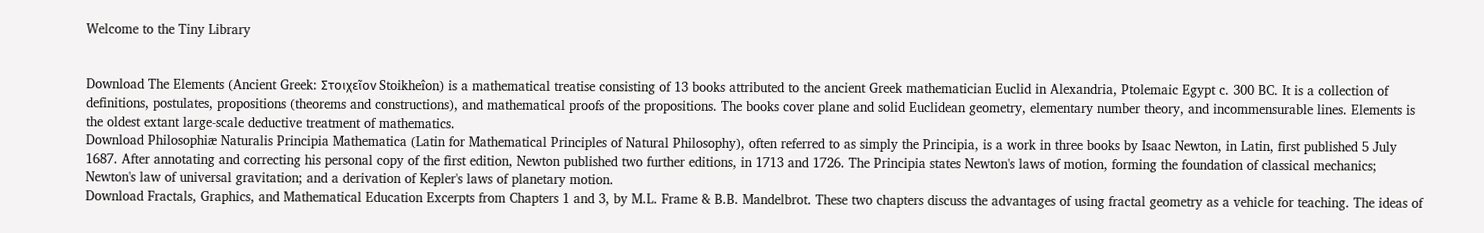Welcome to the Tiny Library


Download The Elements (Ancient Greek: Στοιχεῖον Stoikheîon) is a mathematical treatise consisting of 13 books attributed to the ancient Greek mathematician Euclid in Alexandria, Ptolemaic Egypt c. 300 BC. It is a collection of definitions, postulates, propositions (theorems and constructions), and mathematical proofs of the propositions. The books cover plane and solid Euclidean geometry, elementary number theory, and incommensurable lines. Elements is the oldest extant large-scale deductive treatment of mathematics.
Download Philosophiæ Naturalis Principia Mathematica (Latin for Mathematical Principles of Natural Philosophy), often referred to as simply the Principia, is a work in three books by Isaac Newton, in Latin, first published 5 July 1687. After annotating and correcting his personal copy of the first edition, Newton published two further editions, in 1713 and 1726. The Principia states Newton's laws of motion, forming the foundation of classical mechanics; Newton's law of universal gravitation; and a derivation of Kepler's laws of planetary motion.
Download Fractals, Graphics, and Mathematical Education Excerpts from Chapters 1 and 3, by M.L. Frame & B.B. Mandelbrot. These two chapters discuss the advantages of using fractal geometry as a vehicle for teaching. The ideas of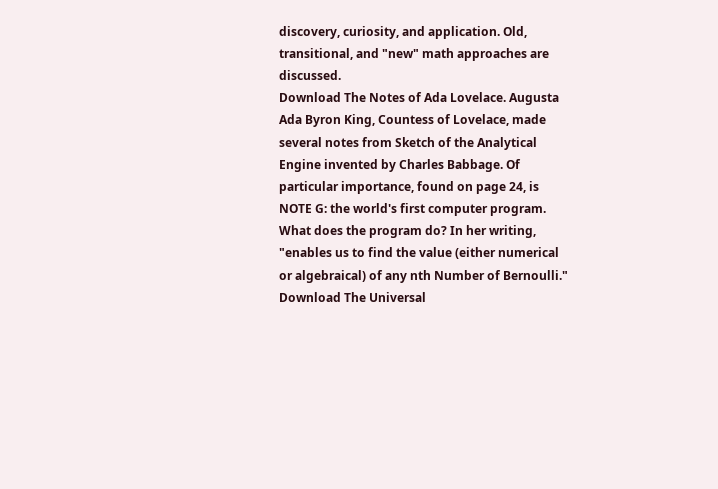discovery, curiosity, and application. Old, transitional, and "new" math approaches are discussed.
Download The Notes of Ada Lovelace. Augusta Ada Byron King, Countess of Lovelace, made several notes from Sketch of the Analytical Engine invented by Charles Babbage. Of particular importance, found on page 24, is NOTE G: the world's first computer program. What does the program do? In her writing, "enables us to find the value (either numerical or algebraical) of any nth Number of Bernoulli."
Download The Universal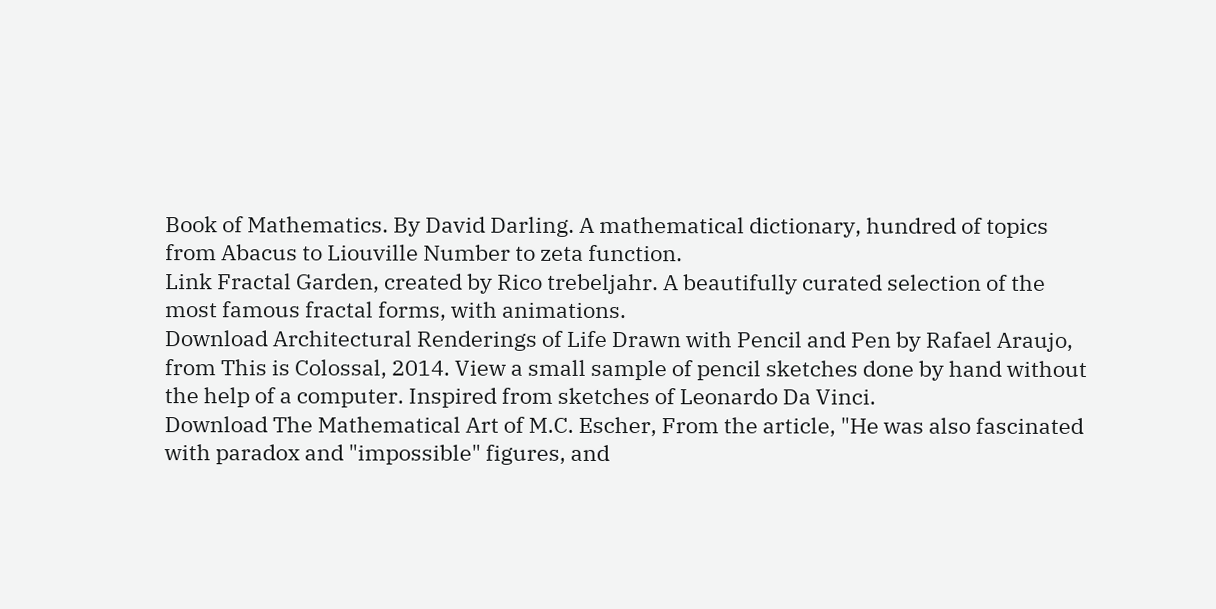Book of Mathematics. By David Darling. A mathematical dictionary, hundred of topics from Abacus to Liouville Number to zeta function.
Link Fractal Garden, created by Rico trebeljahr. A beautifully curated selection of the most famous fractal forms, with animations.
Download Architectural Renderings of Life Drawn with Pencil and Pen by Rafael Araujo, from This is Colossal, 2014. View a small sample of pencil sketches done by hand without the help of a computer. Inspired from sketches of Leonardo Da Vinci.
Download The Mathematical Art of M.C. Escher, From the article, "He was also fascinated with paradox and "impossible" figures, and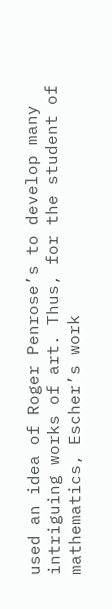used an idea of Roger Penrose’s to develop many intriguing works of art. Thus, for the student of mathematics, Escher’s work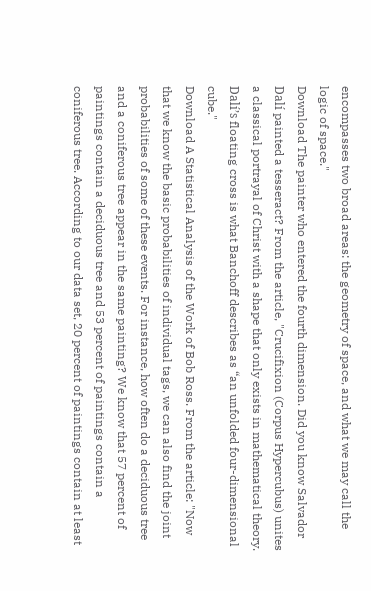encompasses two broad areas: the geometry of space, and what we may call the logic of space."
Download The painter who entered the fourth dimension. Did you know Salvador Dalí painted a tesseract? From the article, "Crucifixion (Corpus Hypercubus) unites a classical portrayal of Christ with a shape that only exists in mathematical theory. Dalí’s floating cross is what Banchoff describes as “an unfolded four-dimensional cube."
Download A Statistical Analysis of the Work of Bob Ross. From the article: "Now that we know the basic probabilities of individual tags, we can also find the joint probabilities of some of these events. For instance, how often do a deciduous tree and a coniferous tree appear in the same painting? We know that 57 percent of paintings contain a deciduous tree and 53 percent of paintings contain a coniferous tree. According to our data set, 20 percent of paintings contain at least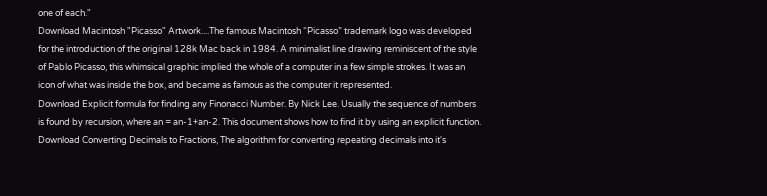one of each."
Download Macintosh "Picasso" Artwork....The famous Macintosh “Picasso” trademark logo was developed for the introduction of the original 128k Mac back in 1984. A minimalist line drawing reminiscent of the style of Pablo Picasso, this whimsical graphic implied the whole of a computer in a few simple strokes. It was an icon of what was inside the box, and became as famous as the computer it represented.
Download Explicit formula for finding any Finonacci Number. By Nick Lee. Usually the sequence of numbers is found by recursion, where an = an-1+an-2. This document shows how to find it by using an explicit function.
Download Converting Decimals to Fractions, The algorithm for converting repeating decimals into it's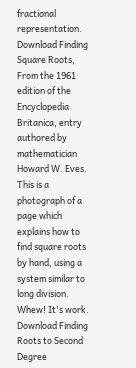fractional representation.
Download Finding Square Roots, From the 1961 edition of the Encyclopedia Britanica, entry authored by mathematician Howard W. Eves. This is a photograph of a page which explains how to find square roots by hand, using a system similar to long division. Whew! It's work.
Download Finding Roots to Second Degree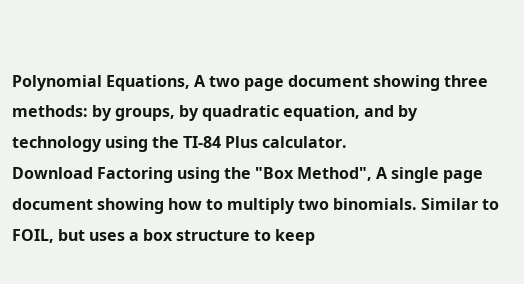Polynomial Equations, A two page document showing three methods: by groups, by quadratic equation, and by technology using the TI-84 Plus calculator.
Download Factoring using the "Box Method", A single page document showing how to multiply two binomials. Similar to FOIL, but uses a box structure to keep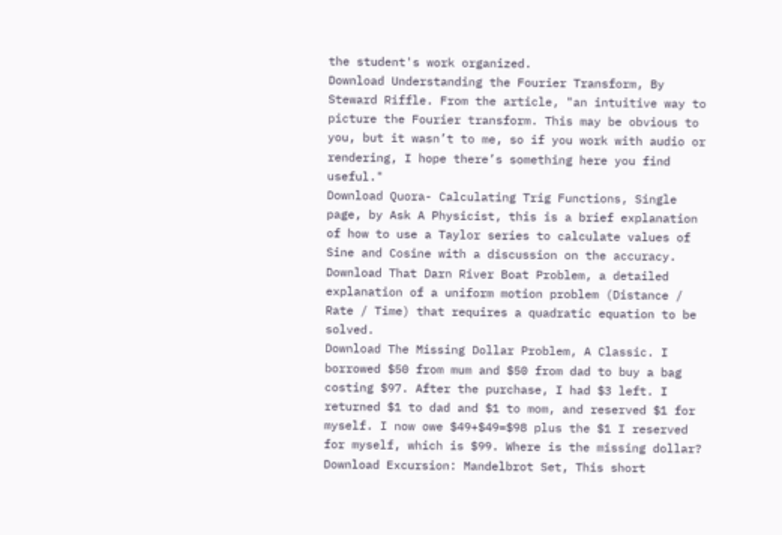the student's work organized.
Download Understanding the Fourier Transform, By Steward Riffle. From the article, "an intuitive way to picture the Fourier transform. This may be obvious to you, but it wasn’t to me, so if you work with audio or rendering, I hope there’s something here you find useful."
Download Quora- Calculating Trig Functions, Single page, by Ask A Physicist, this is a brief explanation of how to use a Taylor series to calculate values of Sine and Cosine with a discussion on the accuracy.
Download That Darn River Boat Problem, a detailed explanation of a uniform motion problem (Distance / Rate / Time) that requires a quadratic equation to be solved.
Download The Missing Dollar Problem, A Classic. I borrowed $50 from mum and $50 from dad to buy a bag costing $97. After the purchase, I had $3 left. I returned $1 to dad and $1 to mom, and reserved $1 for myself. I now owe $49+$49=$98 plus the $1 I reserved for myself, which is $99. Where is the missing dollar?
Download Excursion: Mandelbrot Set, This short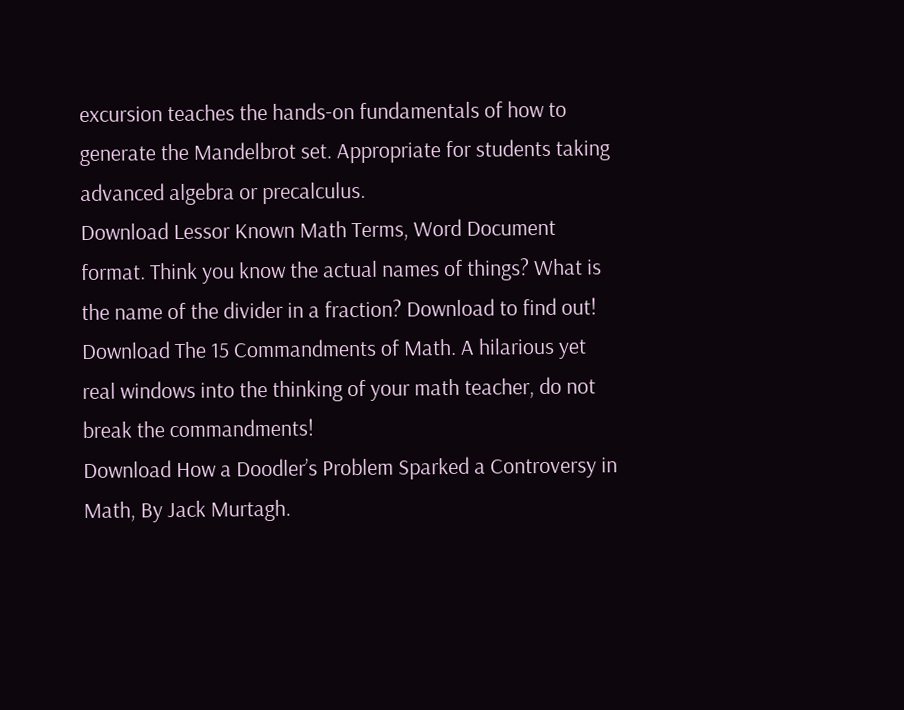excursion teaches the hands-on fundamentals of how to generate the Mandelbrot set. Appropriate for students taking advanced algebra or precalculus.
Download Lessor Known Math Terms, Word Document format. Think you know the actual names of things? What is the name of the divider in a fraction? Download to find out!
Download The 15 Commandments of Math. A hilarious yet real windows into the thinking of your math teacher, do not break the commandments!
Download How a Doodler’s Problem Sparked a Controversy in Math, By Jack Murtagh.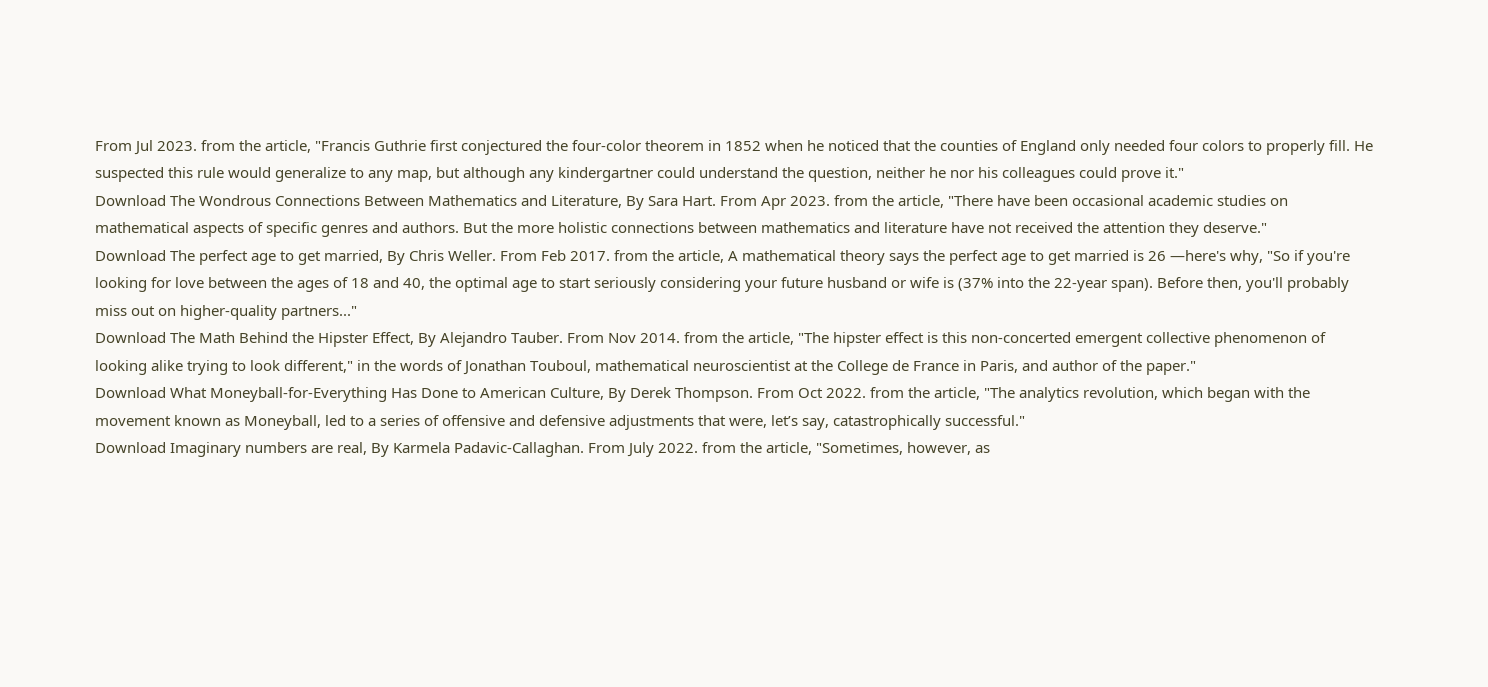From Jul 2023. from the article, "Francis Guthrie first conjectured the four-color theorem in 1852 when he noticed that the counties of England only needed four colors to properly fill. He suspected this rule would generalize to any map, but although any kindergartner could understand the question, neither he nor his colleagues could prove it."
Download The Wondrous Connections Between Mathematics and Literature, By Sara Hart. From Apr 2023. from the article, "There have been occasional academic studies on mathematical aspects of specific genres and authors. But the more holistic connections between mathematics and literature have not received the attention they deserve."
Download The perfect age to get married, By Chris Weller. From Feb 2017. from the article, A mathematical theory says the perfect age to get married is 26 —here's why, "So if you're looking for love between the ages of 18 and 40, the optimal age to start seriously considering your future husband or wife is (37% into the 22-year span). Before then, you'll probably miss out on higher-quality partners..."
Download The Math Behind the Hipster Effect, By Alejandro Tauber. From Nov 2014. from the article, "The hipster effect is this non-concerted emergent collective phenomenon of looking alike trying to look different," in the words of Jonathan Touboul, mathematical neuroscientist at the College de France in Paris, and author of the paper."
Download What Moneyball-for-Everything Has Done to American Culture, By Derek Thompson. From Oct 2022. from the article, "The analytics revolution, which began with the movement known as Moneyball, led to a series of offensive and defensive adjustments that were, let’s say, catastrophically successful."
Download Imaginary numbers are real, By Karmela Padavic-Callaghan. From July 2022. from the article, "Sometimes, however, as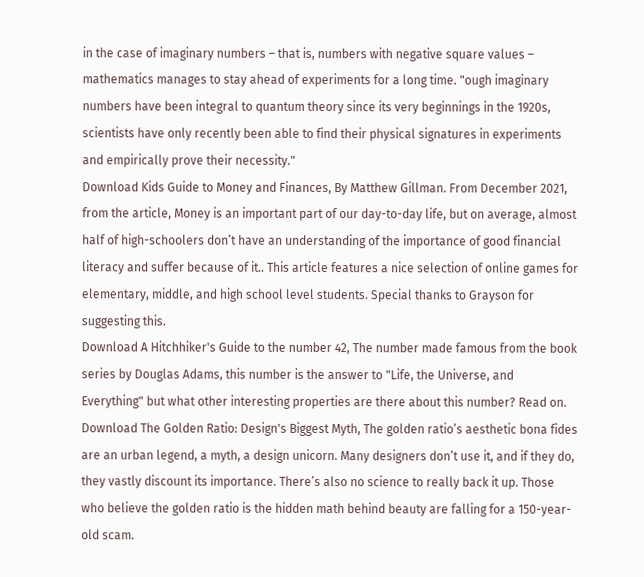in the case of imaginary numbers – that is, numbers with negative square values – mathematics manages to stay ahead of experiments for a long time. "ough imaginary numbers have been integral to quantum theory since its very beginnings in the 1920s, scientists have only recently been able to find their physical signatures in experiments and empirically prove their necessity."
Download Kids Guide to Money and Finances, By Matthew Gillman. From December 2021, from the article, Money is an important part of our day-to-day life, but on average, almost half of high-schoolers don’t have an understanding of the importance of good financial literacy and suffer because of it.. This article features a nice selection of online games for elementary, middle, and high school level students. Special thanks to Grayson for suggesting this.
Download A Hitchhiker's Guide to the number 42, The number made famous from the book series by Douglas Adams, this number is the answer to "Life, the Universe, and Everything" but what other interesting properties are there about this number? Read on.
Download The Golden Ratio: Design's Biggest Myth, The golden ratioʼs aesthetic bona fides are an urban legend, a myth, a design unicorn. Many designers donʼt use it, and if they do, they vastly discount its importance. Thereʼs also no science to really back it up. Those who believe the golden ratio is the hidden math behind beauty are falling for a 150-year-old scam.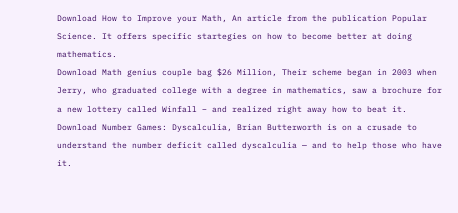Download How to Improve your Math, An article from the publication Popular Science. It offers specific startegies on how to become better at doing mathematics.
Download Math genius couple bag $26 Million, Their scheme began in 2003 when Jerry, who graduated college with a degree in mathematics, saw a brochure for a new lottery called Winfall – and realized right away how to beat it.
Download Number Games: Dyscalculia, Brian Butterworth is on a crusade to understand the number deficit called dyscalculia — and to help those who have it.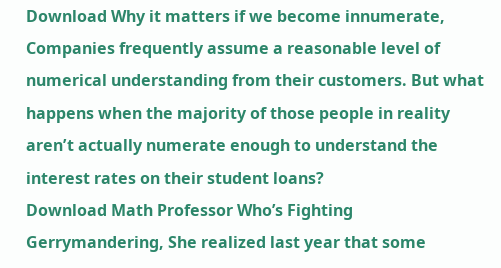Download Why it matters if we become innumerate, Companies frequently assume a reasonable level of numerical understanding from their customers. But what happens when the majority of those people in reality arenʼt actually numerate enough to understand the interest rates on their student loans?
Download Math Professor Who’s Fighting Gerrymandering, She realized last year that some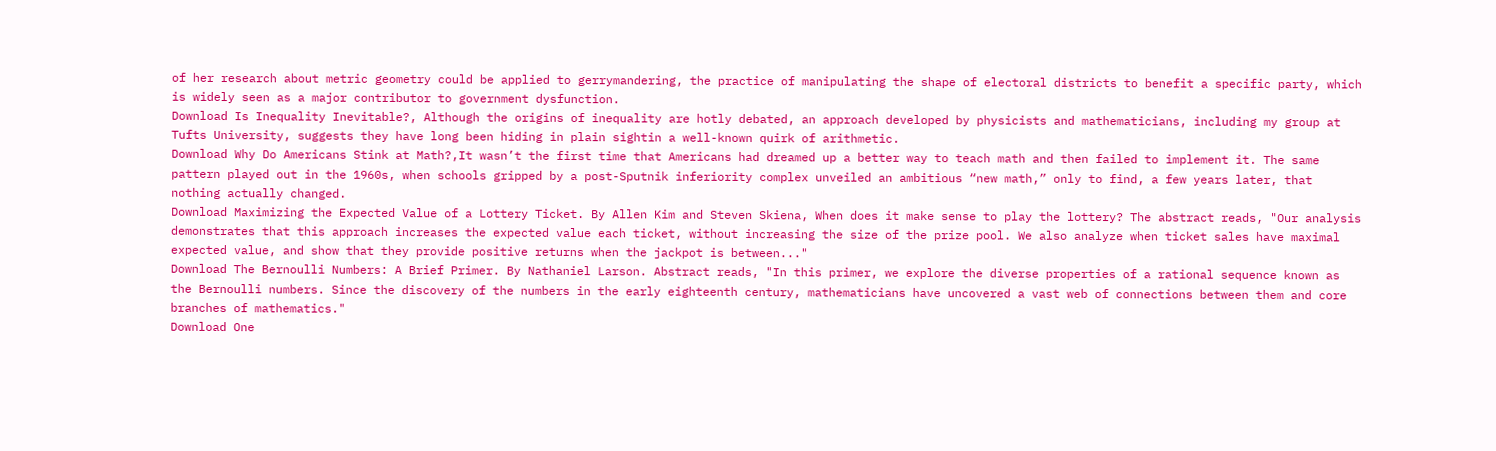of her research about metric geometry could be applied to gerrymandering, the practice of manipulating the shape of electoral districts to benefit a specific party, which is widely seen as a major contributor to government dysfunction.
Download Is Inequality Inevitable?, Although the origins of inequality are hotly debated, an approach developed by physicists and mathematicians, including my group at Tufts University, suggests they have long been hiding in plain sightin a well-known quirk of arithmetic.
Download Why Do Americans Stink at Math?,It wasn’t the first time that Americans had dreamed up a better way to teach math and then failed to implement it. The same pattern played out in the 1960s, when schools gripped by a post-Sputnik inferiority complex unveiled an ambitious “new math,” only to find, a few years later, that nothing actually changed.
Download Maximizing the Expected Value of a Lottery Ticket. By Allen Kim and Steven Skiena, When does it make sense to play the lottery? The abstract reads, "Our analysis demonstrates that this approach increases the expected value each ticket, without increasing the size of the prize pool. We also analyze when ticket sales have maximal expected value, and show that they provide positive returns when the jackpot is between..."
Download The Bernoulli Numbers: A Brief Primer. By Nathaniel Larson. Abstract reads, "In this primer, we explore the diverse properties of a rational sequence known as the Bernoulli numbers. Since the discovery of the numbers in the early eighteenth century, mathematicians have uncovered a vast web of connections between them and core branches of mathematics."
Download One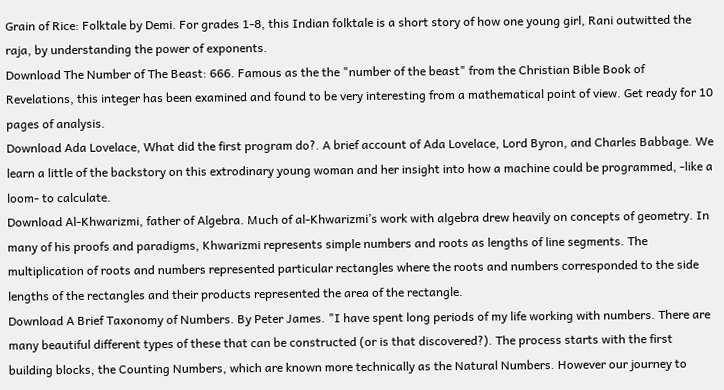Grain of Rice: Folktale by Demi. For grades 1-8, this Indian folktale is a short story of how one young girl, Rani outwitted the raja, by understanding the power of exponents.
Download The Number of The Beast: 666. Famous as the the "number of the beast" from the Christian Bible Book of Revelations, this integer has been examined and found to be very interesting from a mathematical point of view. Get ready for 10 pages of analysis.
Download Ada Lovelace, What did the first program do?. A brief account of Ada Lovelace, Lord Byron, and Charles Babbage. We learn a little of the backstory on this extrodinary young woman and her insight into how a machine could be programmed, -like a loom- to calculate.
Download Al-Khwarizmi, father of Algebra. Much of al-Khwarizmi’s work with algebra drew heavily on concepts of geometry. In many of his proofs and paradigms, Khwarizmi represents simple numbers and roots as lengths of line segments. The multiplication of roots and numbers represented particular rectangles where the roots and numbers corresponded to the side lengths of the rectangles and their products represented the area of the rectangle.
Download A Brief Taxonomy of Numbers. By Peter James. "I have spent long periods of my life working with numbers. There are many beautiful different types of these that can be constructed (or is that discovered?). The process starts with the first building blocks, the Counting Numbers, which are known more technically as the Natural Numbers. However our journey to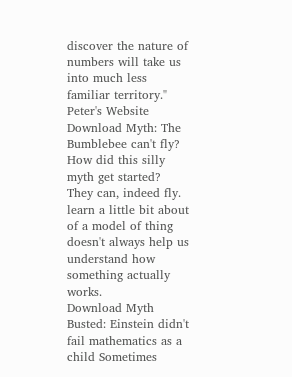discover the nature of numbers will take us into much less familiar territory." Peter's Website
Download Myth: The Bumblebee can't fly? How did this silly myth get started? They can, indeed fly. learn a little bit about of a model of thing doesn't always help us understand how something actually works.
Download Myth Busted: Einstein didn't fail mathematics as a child Sometimes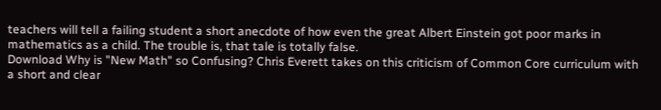teachers will tell a failing student a short anecdote of how even the great Albert Einstein got poor marks in mathematics as a child. The trouble is, that tale is totally false.
Download Why is "New Math" so Confusing? Chris Everett takes on this criticism of Common Core curriculum with a short and clear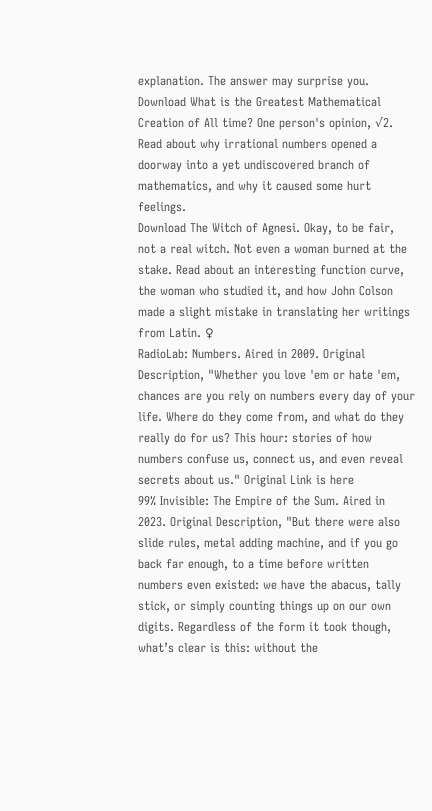explanation. The answer may surprise you.
Download What is the Greatest Mathematical Creation of All time? One person's opinion, √2. Read about why irrational numbers opened a doorway into a yet undiscovered branch of mathematics, and why it caused some hurt feelings.
Download The Witch of Agnesi. Okay, to be fair, not a real witch. Not even a woman burned at the stake. Read about an interesting function curve, the woman who studied it, and how John Colson made a slight mistake in translating her writings from Latin. ♀
RadioLab: Numbers. Aired in 2009. Original Description, "Whether you love 'em or hate 'em, chances are you rely on numbers every day of your life. Where do they come from, and what do they really do for us? This hour: stories of how numbers confuse us, connect us, and even reveal secrets about us." Original Link is here
99% Invisible: The Empire of the Sum. Aired in 2023. Original Description, "But there were also slide rules, metal adding machine, and if you go back far enough, to a time before written numbers even existed: we have the abacus, tally stick, or simply counting things up on our own digits. Regardless of the form it took though, what’s clear is this: without the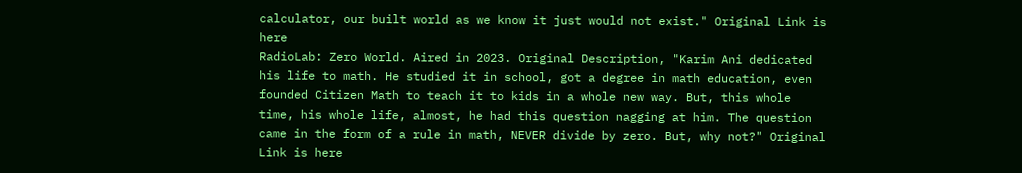calculator, our built world as we know it just would not exist." Original Link is here
RadioLab: Zero World. Aired in 2023. Original Description, "Karim Ani dedicated his life to math. He studied it in school, got a degree in math education, even founded Citizen Math to teach it to kids in a whole new way. But, this whole time, his whole life, almost, he had this question nagging at him. The question came in the form of a rule in math, NEVER divide by zero. But, why not?" Original Link is here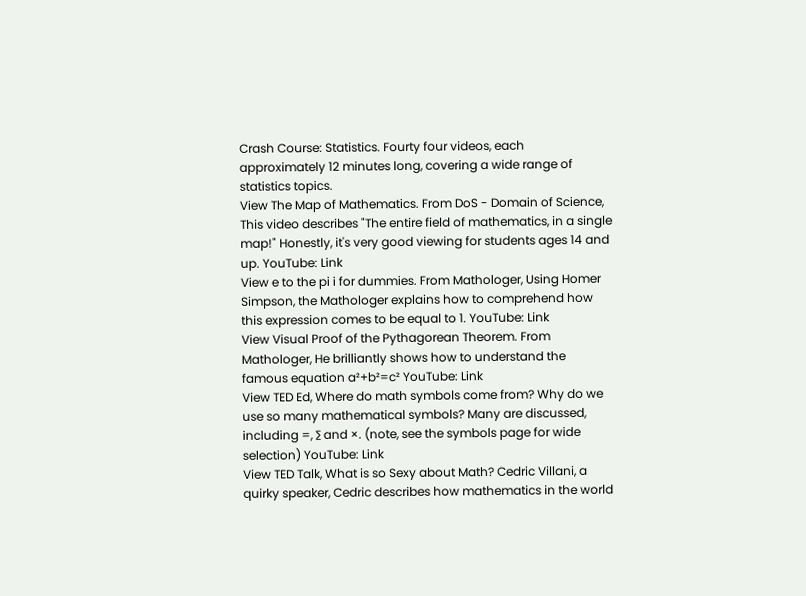Crash Course: Statistics. Fourty four videos, each approximately 12 minutes long, covering a wide range of statistics topics.
View The Map of Mathematics. From DoS - Domain of Science, This video describes "The entire field of mathematics, in a single map!" Honestly, it's very good viewing for students ages 14 and up. YouTube: Link
View e to the pi i for dummies. From Mathologer, Using Homer Simpson, the Mathologer explains how to comprehend how this expression comes to be equal to 1. YouTube: Link
View Visual Proof of the Pythagorean Theorem. From Mathologer, He brilliantly shows how to understand the famous equation a²+b²=c² YouTube: Link
View TED Ed, Where do math symbols come from? Why do we use so many mathematical symbols? Many are discussed, including =, ∑ and ×. (note, see the symbols page for wide selection) YouTube: Link
View TED Talk, What is so Sexy about Math? Cedric Villani, a quirky speaker, Cedric describes how mathematics in the world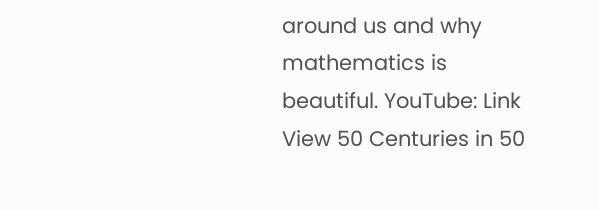around us and why mathematics is beautiful. YouTube: Link
View 50 Centuries in 50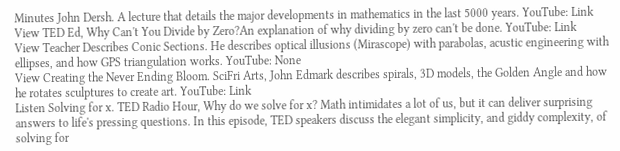Minutes John Dersh. A lecture that details the major developments in mathematics in the last 5000 years. YouTube: Link
View TED Ed, Why Can't You Divide by Zero?An explanation of why dividing by zero can't be done. YouTube: Link
View Teacher Describes Conic Sections. He describes optical illusions (Mirascope) with parabolas, acustic engineering with ellipses, and how GPS triangulation works. YouTube: None
View Creating the Never Ending Bloom. SciFri Arts, John Edmark describes spirals, 3D models, the Golden Angle and how he rotates sculptures to create art. YouTube: Link
Listen Solving for x. TED Radio Hour, Why do we solve for x? Math intimidates a lot of us, but it can deliver surprising answers to life's pressing questions. In this episode, TED speakers discuss the elegant simplicity, and giddy complexity, of solving for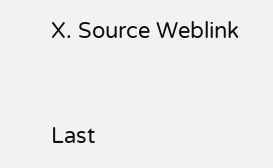X. Source Weblink



Last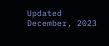Updated December, 2023